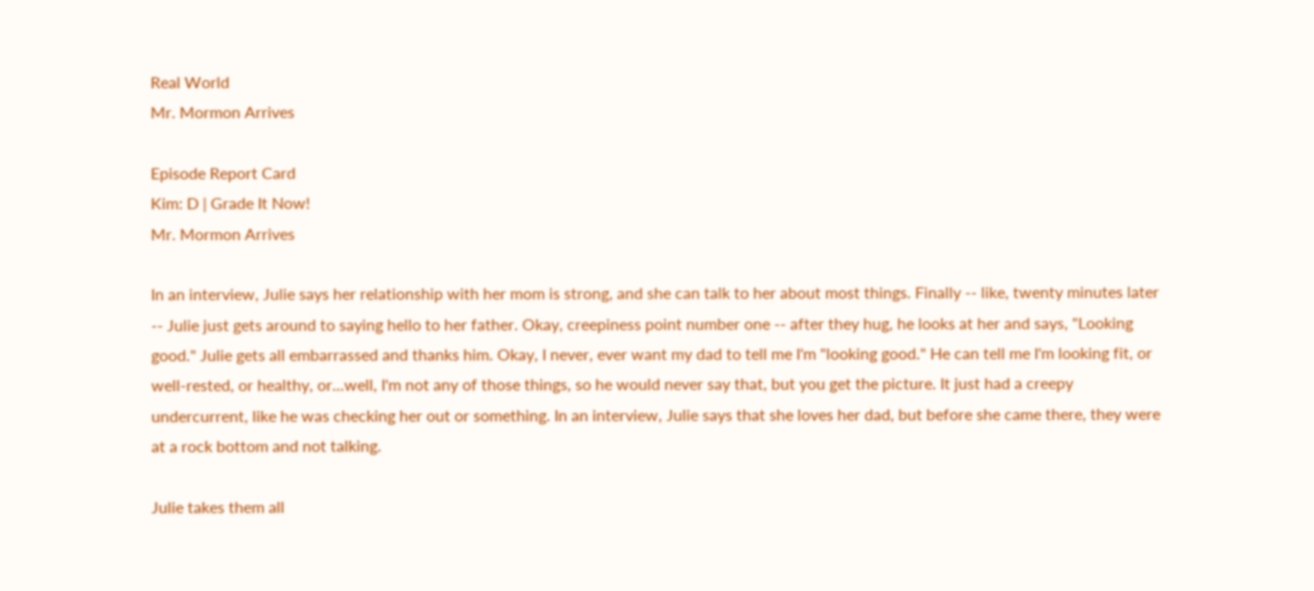Real World
Mr. Mormon Arrives

Episode Report Card
Kim: D | Grade It Now!
Mr. Mormon Arrives

In an interview, Julie says her relationship with her mom is strong, and she can talk to her about most things. Finally -- like, twenty minutes later -- Julie just gets around to saying hello to her father. Okay, creepiness point number one -- after they hug, he looks at her and says, "Looking good." Julie gets all embarrassed and thanks him. Okay, I never, ever want my dad to tell me I'm "looking good." He can tell me I'm looking fit, or well-rested, or healthy, or...well, I'm not any of those things, so he would never say that, but you get the picture. It just had a creepy undercurrent, like he was checking her out or something. In an interview, Julie says that she loves her dad, but before she came there, they were at a rock bottom and not talking.

Julie takes them all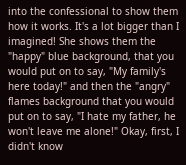into the confessional to show them how it works. It's a lot bigger than I imagined! She shows them the "happy" blue background, that you would put on to say, "My family's here today!" and then the "angry" flames background that you would put on to say, "I hate my father, he won't leave me alone!" Okay, first, I didn't know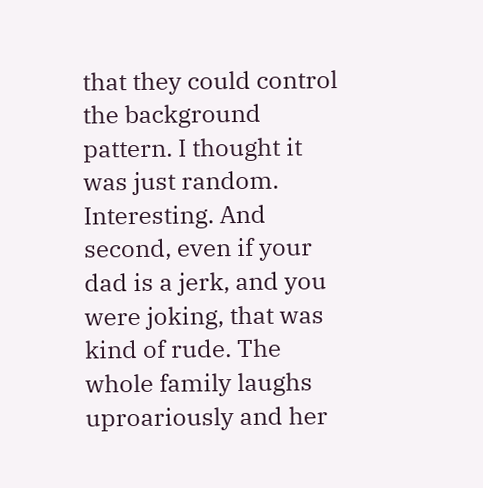that they could control the background pattern. I thought it was just random. Interesting. And second, even if your dad is a jerk, and you were joking, that was kind of rude. The whole family laughs uproariously and her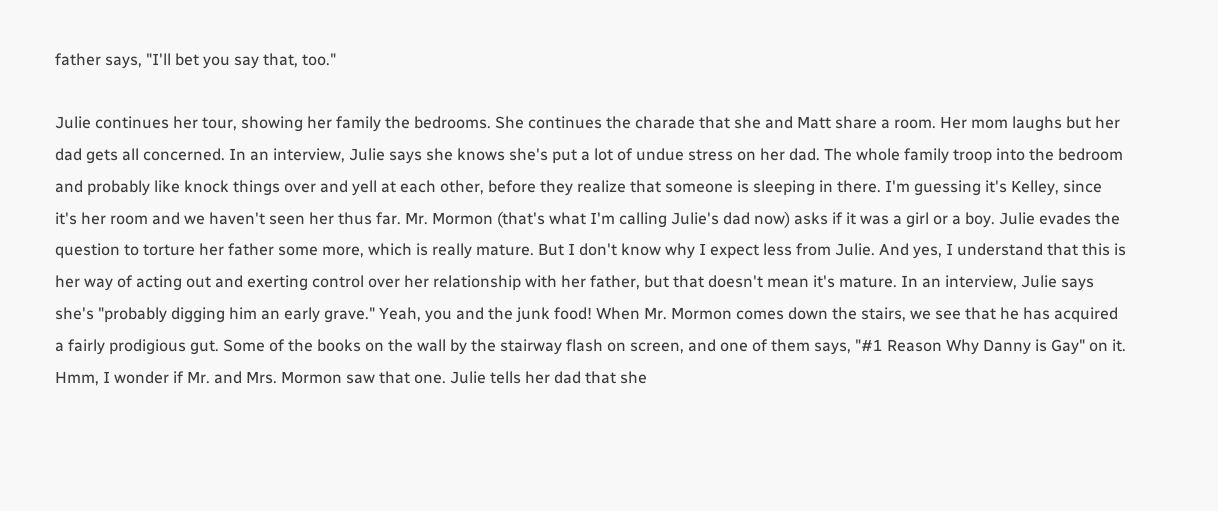father says, "I'll bet you say that, too."

Julie continues her tour, showing her family the bedrooms. She continues the charade that she and Matt share a room. Her mom laughs but her dad gets all concerned. In an interview, Julie says she knows she's put a lot of undue stress on her dad. The whole family troop into the bedroom and probably like knock things over and yell at each other, before they realize that someone is sleeping in there. I'm guessing it's Kelley, since it's her room and we haven't seen her thus far. Mr. Mormon (that's what I'm calling Julie's dad now) asks if it was a girl or a boy. Julie evades the question to torture her father some more, which is really mature. But I don't know why I expect less from Julie. And yes, I understand that this is her way of acting out and exerting control over her relationship with her father, but that doesn't mean it's mature. In an interview, Julie says she's "probably digging him an early grave." Yeah, you and the junk food! When Mr. Mormon comes down the stairs, we see that he has acquired a fairly prodigious gut. Some of the books on the wall by the stairway flash on screen, and one of them says, "#1 Reason Why Danny is Gay" on it. Hmm, I wonder if Mr. and Mrs. Mormon saw that one. Julie tells her dad that she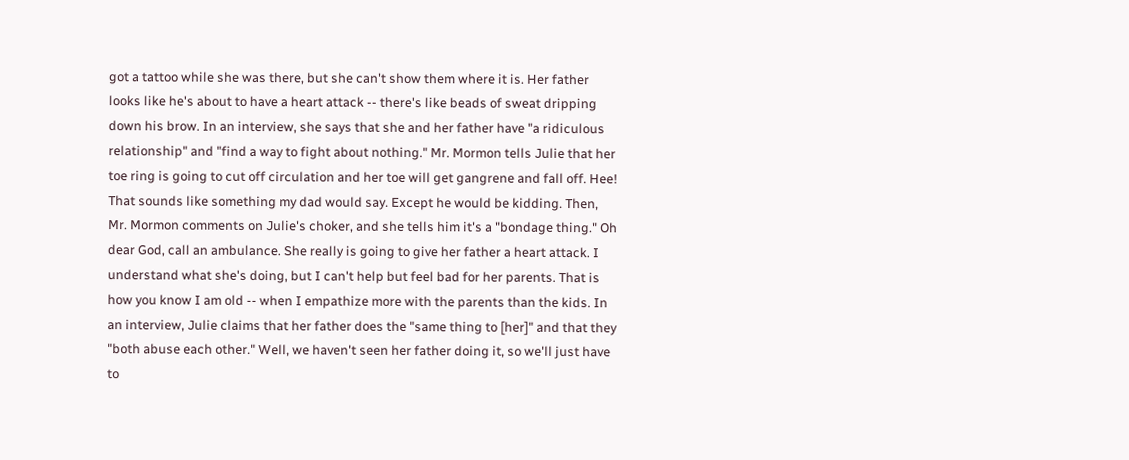got a tattoo while she was there, but she can't show them where it is. Her father looks like he's about to have a heart attack -- there's like beads of sweat dripping down his brow. In an interview, she says that she and her father have "a ridiculous relationship" and "find a way to fight about nothing." Mr. Mormon tells Julie that her toe ring is going to cut off circulation and her toe will get gangrene and fall off. Hee! That sounds like something my dad would say. Except he would be kidding. Then, Mr. Mormon comments on Julie's choker, and she tells him it's a "bondage thing." Oh dear God, call an ambulance. She really is going to give her father a heart attack. I understand what she's doing, but I can't help but feel bad for her parents. That is how you know I am old -- when I empathize more with the parents than the kids. In an interview, Julie claims that her father does the "same thing to [her]" and that they "both abuse each other." Well, we haven't seen her father doing it, so we'll just have to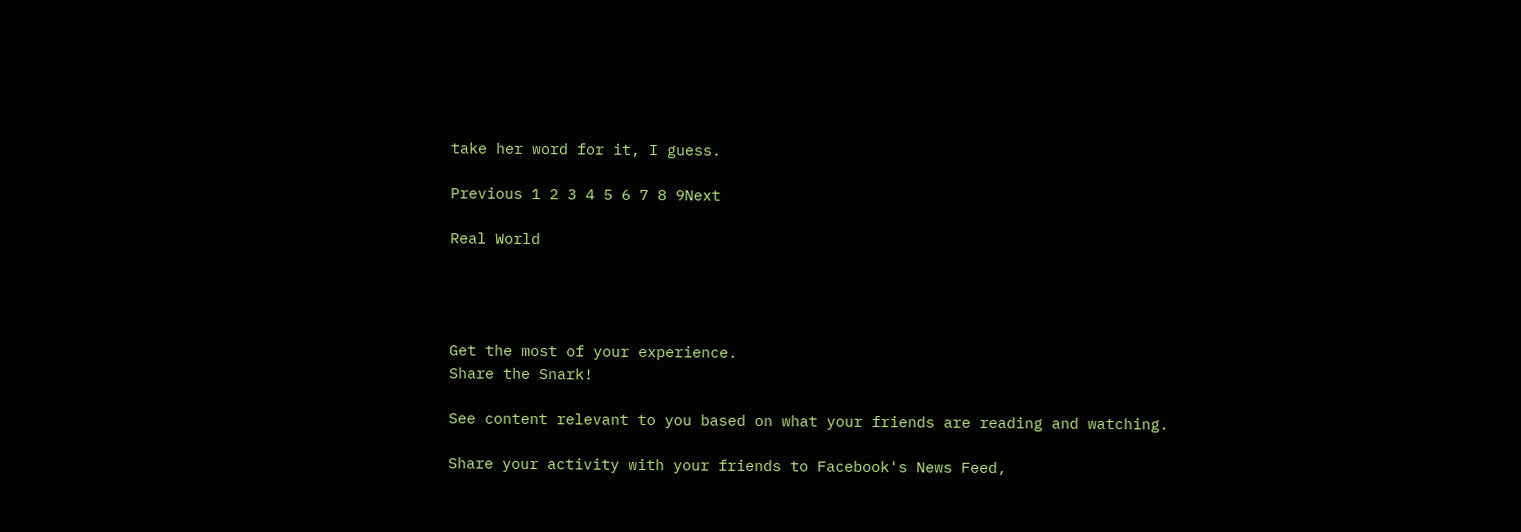take her word for it, I guess.

Previous 1 2 3 4 5 6 7 8 9Next

Real World




Get the most of your experience.
Share the Snark!

See content relevant to you based on what your friends are reading and watching.

Share your activity with your friends to Facebook's News Feed,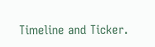Timeline and Ticker.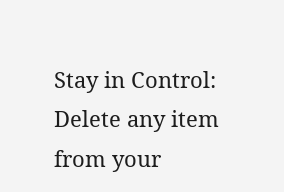Stay in Control: Delete any item from your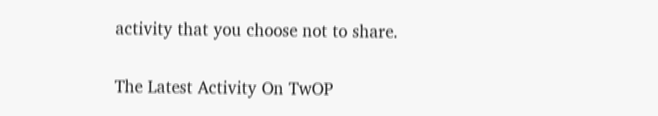activity that you choose not to share.

The Latest Activity On TwOP